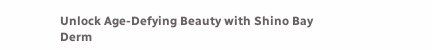Unlock Age-Defying Beauty with Shino Bay Derm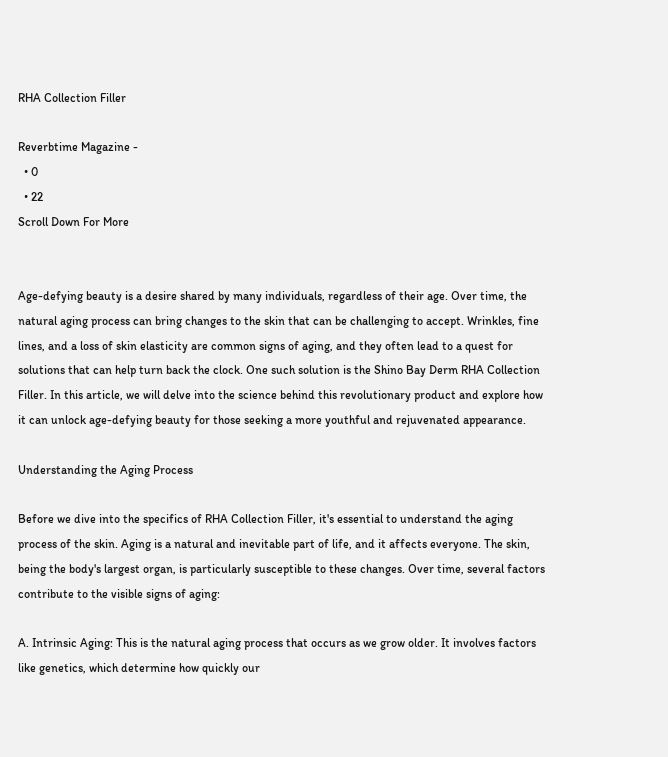RHA Collection Filler

Reverbtime Magazine -
  • 0
  • 22
Scroll Down For More


Age-defying beauty is a desire shared by many individuals, regardless of their age. Over time, the natural aging process can bring changes to the skin that can be challenging to accept. Wrinkles, fine lines, and a loss of skin elasticity are common signs of aging, and they often lead to a quest for solutions that can help turn back the clock. One such solution is the Shino Bay Derm RHA Collection Filler. In this article, we will delve into the science behind this revolutionary product and explore how it can unlock age-defying beauty for those seeking a more youthful and rejuvenated appearance.

Understanding the Aging Process

Before we dive into the specifics of RHA Collection Filler, it's essential to understand the aging process of the skin. Aging is a natural and inevitable part of life, and it affects everyone. The skin, being the body's largest organ, is particularly susceptible to these changes. Over time, several factors contribute to the visible signs of aging:

A. Intrinsic Aging: This is the natural aging process that occurs as we grow older. It involves factors like genetics, which determine how quickly our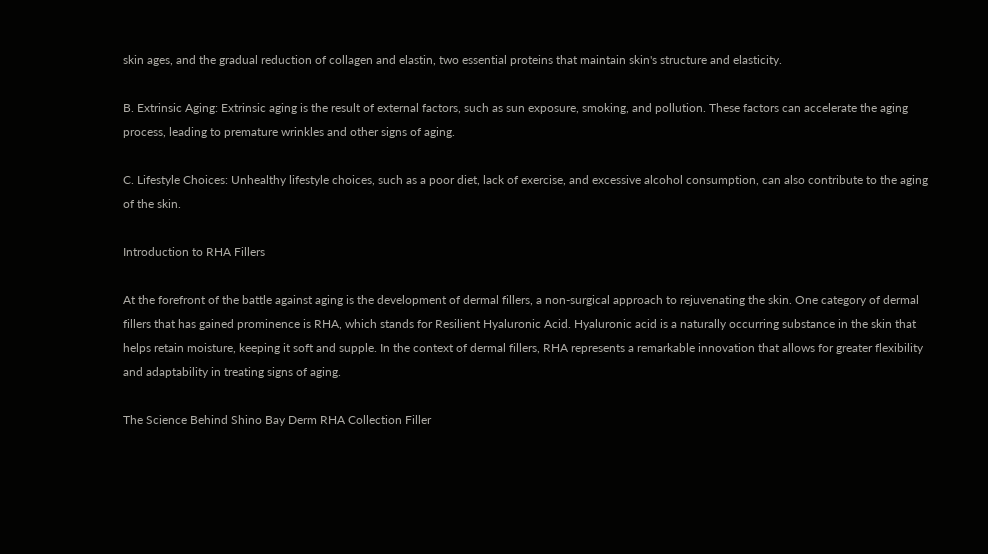skin ages, and the gradual reduction of collagen and elastin, two essential proteins that maintain skin's structure and elasticity.

B. Extrinsic Aging: Extrinsic aging is the result of external factors, such as sun exposure, smoking, and pollution. These factors can accelerate the aging process, leading to premature wrinkles and other signs of aging.

C. Lifestyle Choices: Unhealthy lifestyle choices, such as a poor diet, lack of exercise, and excessive alcohol consumption, can also contribute to the aging of the skin.

Introduction to RHA Fillers

At the forefront of the battle against aging is the development of dermal fillers, a non-surgical approach to rejuvenating the skin. One category of dermal fillers that has gained prominence is RHA, which stands for Resilient Hyaluronic Acid. Hyaluronic acid is a naturally occurring substance in the skin that helps retain moisture, keeping it soft and supple. In the context of dermal fillers, RHA represents a remarkable innovation that allows for greater flexibility and adaptability in treating signs of aging.

The Science Behind Shino Bay Derm RHA Collection Filler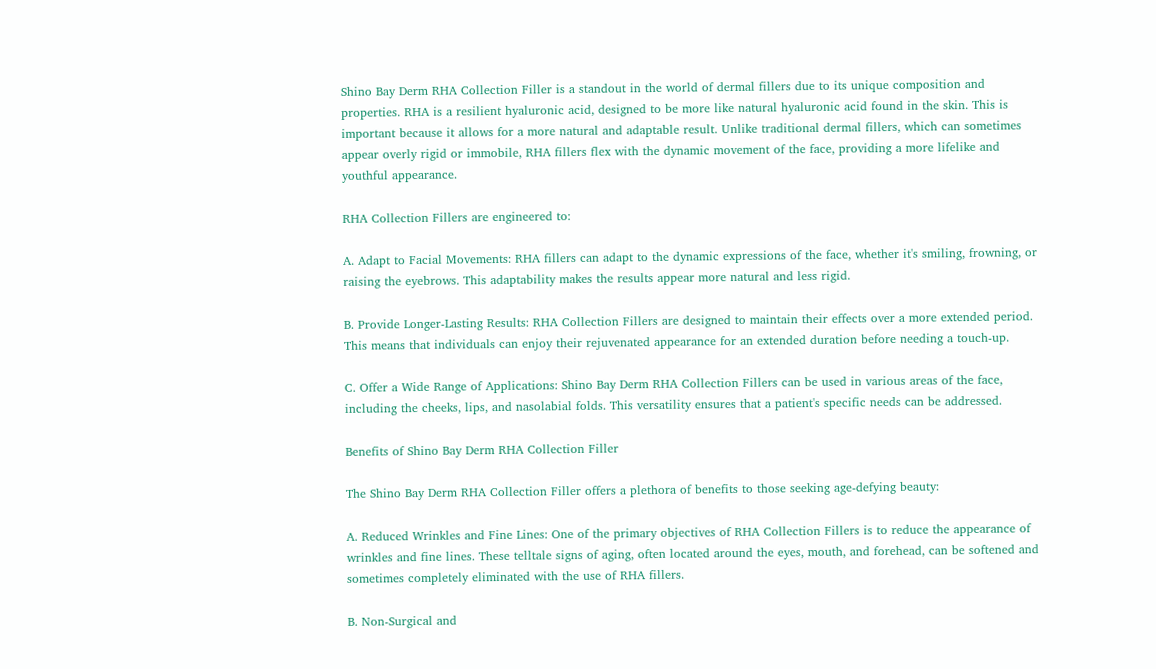Shino Bay Derm RHA Collection Filler is a standout in the world of dermal fillers due to its unique composition and properties. RHA is a resilient hyaluronic acid, designed to be more like natural hyaluronic acid found in the skin. This is important because it allows for a more natural and adaptable result. Unlike traditional dermal fillers, which can sometimes appear overly rigid or immobile, RHA fillers flex with the dynamic movement of the face, providing a more lifelike and youthful appearance.

RHA Collection Fillers are engineered to:

A. Adapt to Facial Movements: RHA fillers can adapt to the dynamic expressions of the face, whether it's smiling, frowning, or raising the eyebrows. This adaptability makes the results appear more natural and less rigid.

B. Provide Longer-Lasting Results: RHA Collection Fillers are designed to maintain their effects over a more extended period. This means that individuals can enjoy their rejuvenated appearance for an extended duration before needing a touch-up.

C. Offer a Wide Range of Applications: Shino Bay Derm RHA Collection Fillers can be used in various areas of the face, including the cheeks, lips, and nasolabial folds. This versatility ensures that a patient's specific needs can be addressed.

Benefits of Shino Bay Derm RHA Collection Filler

The Shino Bay Derm RHA Collection Filler offers a plethora of benefits to those seeking age-defying beauty:

A. Reduced Wrinkles and Fine Lines: One of the primary objectives of RHA Collection Fillers is to reduce the appearance of wrinkles and fine lines. These telltale signs of aging, often located around the eyes, mouth, and forehead, can be softened and sometimes completely eliminated with the use of RHA fillers.

B. Non-Surgical and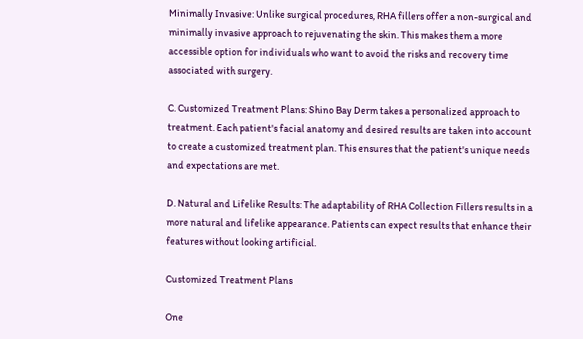Minimally Invasive: Unlike surgical procedures, RHA fillers offer a non-surgical and minimally invasive approach to rejuvenating the skin. This makes them a more accessible option for individuals who want to avoid the risks and recovery time associated with surgery.

C. Customized Treatment Plans: Shino Bay Derm takes a personalized approach to treatment. Each patient's facial anatomy and desired results are taken into account to create a customized treatment plan. This ensures that the patient's unique needs and expectations are met.

D. Natural and Lifelike Results: The adaptability of RHA Collection Fillers results in a more natural and lifelike appearance. Patients can expect results that enhance their features without looking artificial.

Customized Treatment Plans

One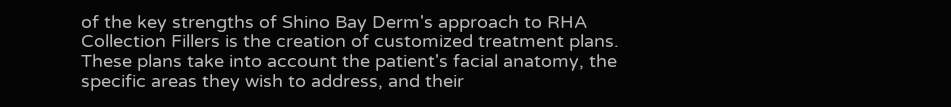of the key strengths of Shino Bay Derm's approach to RHA Collection Fillers is the creation of customized treatment plans. These plans take into account the patient's facial anatomy, the specific areas they wish to address, and their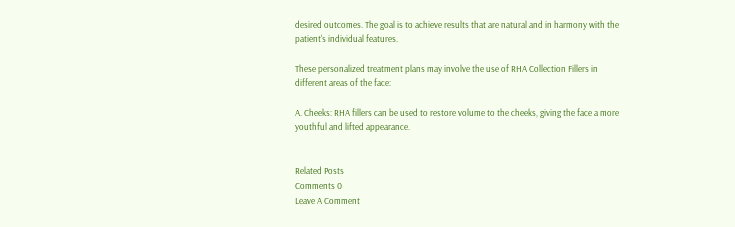desired outcomes. The goal is to achieve results that are natural and in harmony with the patient's individual features.

These personalized treatment plans may involve the use of RHA Collection Fillers in different areas of the face:

A. Cheeks: RHA fillers can be used to restore volume to the cheeks, giving the face a more youthful and lifted appearance.


Related Posts
Comments 0
Leave A Comment